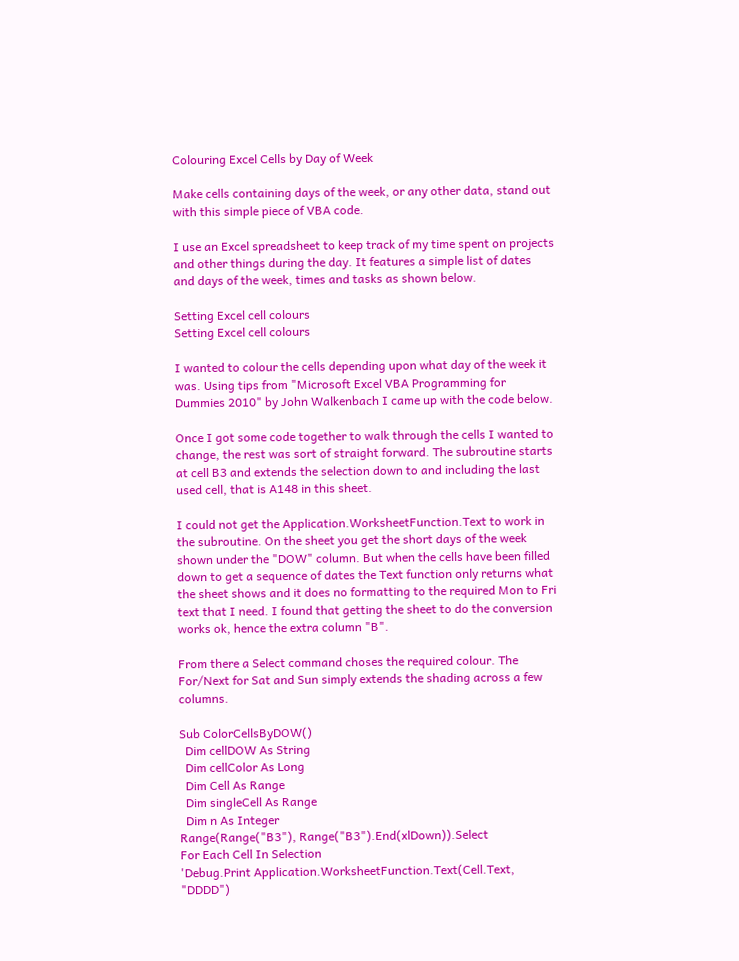Colouring Excel Cells by Day of Week

Make cells containing days of the week, or any other data, stand out with this simple piece of VBA code.

I use an Excel spreadsheet to keep track of my time spent on projects and other things during the day. It features a simple list of dates and days of the week, times and tasks as shown below.

Setting Excel cell colours
Setting Excel cell colours

I wanted to colour the cells depending upon what day of the week it was. Using tips from "Microsoft Excel VBA Programming for Dummies 2010" by John Walkenbach I came up with the code below.

Once I got some code together to walk through the cells I wanted to change, the rest was sort of straight forward. The subroutine starts at cell B3 and extends the selection down to and including the last used cell, that is A148 in this sheet.

I could not get the Application.WorksheetFunction.Text to work in the subroutine. On the sheet you get the short days of the week shown under the "DOW" column. But when the cells have been filled down to get a sequence of dates the Text function only returns what the sheet shows and it does no formatting to the required Mon to Fri text that I need. I found that getting the sheet to do the conversion works ok, hence the extra column "B".

From there a Select command choses the required colour. The For/Next for Sat and Sun simply extends the shading across a few columns.

Sub ColorCellsByDOW()
  Dim cellDOW As String
  Dim cellColor As Long
  Dim Cell As Range
  Dim singleCell As Range
  Dim n As Integer
Range(Range("B3"), Range("B3").End(xlDown)).Select
For Each Cell In Selection
'Debug.Print Application.WorksheetFunction.Text(Cell.Text, "DDDD")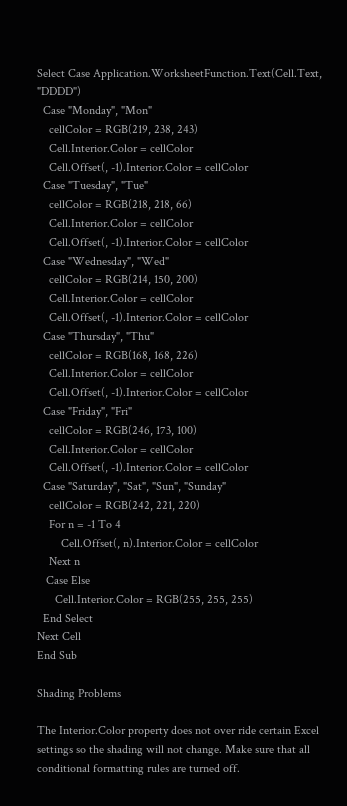Select Case Application.WorksheetFunction.Text(Cell.Text, "DDDD")
  Case "Monday", "Mon"
    cellColor = RGB(219, 238, 243)
    Cell.Interior.Color = cellColor
    Cell.Offset(, -1).Interior.Color = cellColor
  Case "Tuesday", "Tue"
    cellColor = RGB(218, 218, 66)
    Cell.Interior.Color = cellColor
    Cell.Offset(, -1).Interior.Color = cellColor
  Case "Wednesday", "Wed"
    cellColor = RGB(214, 150, 200)
    Cell.Interior.Color = cellColor
    Cell.Offset(, -1).Interior.Color = cellColor
  Case "Thursday", "Thu"
    cellColor = RGB(168, 168, 226)
    Cell.Interior.Color = cellColor
    Cell.Offset(, -1).Interior.Color = cellColor
  Case "Friday", "Fri"
    cellColor = RGB(246, 173, 100)
    Cell.Interior.Color = cellColor
    Cell.Offset(, -1).Interior.Color = cellColor
  Case "Saturday", "Sat", "Sun", "Sunday"
    cellColor = RGB(242, 221, 220)
    For n = -1 To 4
        Cell.Offset(, n).Interior.Color = cellColor
    Next n
   Case Else
      Cell.Interior.Color = RGB(255, 255, 255)
  End Select
Next Cell
End Sub

Shading Problems

The Interior.Color property does not over ride certain Excel settings so the shading will not change. Make sure that all conditional formatting rules are turned off.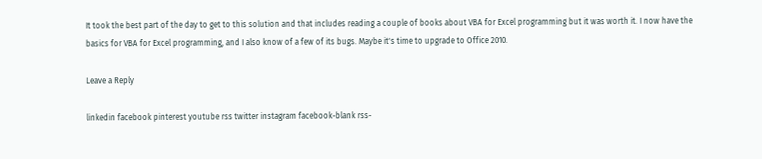It took the best part of the day to get to this solution and that includes reading a couple of books about VBA for Excel programming but it was worth it. I now have the basics for VBA for Excel programming, and I also know of a few of its bugs. Maybe it's time to upgrade to Office 2010.

Leave a Reply

linkedin facebook pinterest youtube rss twitter instagram facebook-blank rss-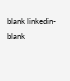blank linkedin-blank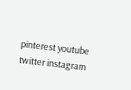pinterest youtube twitter instagram